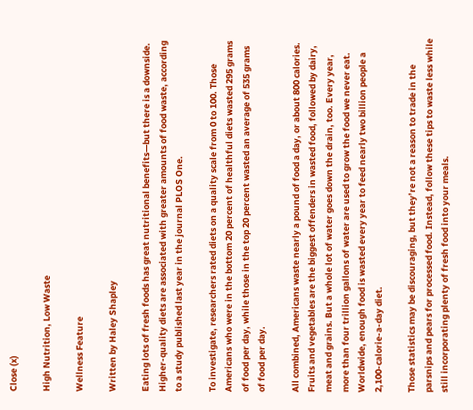Close (x)

High Nutrition, Low Waste

Wellness Feature

Written by Haley Shapley

Eating lots of fresh foods has great nutritional benefits—but there is a downside. Higher-quality diets are associated with greater amounts of food waste, according to a study published last year in the journal PLOS One.

To investigate, researchers rated diets on a quality scale from 0 to 100. Those Americans who were in the bottom 20 percent of healthful diets wasted 295 grams of food per day, while those in the top 20 percent wasted an average of 535 grams of food per day.

All combined, Americans waste nearly a pound of food a day, or about 800 calories. Fruits and vegetables are the biggest offenders in wasted food, followed by dairy, meat and grains. But a whole lot of water goes down the drain, too. Every year, more than four trillion gallons of water are used to grow the food we never eat. Worldwide, enough food is wasted every year to feed nearly two billion people a 2,100-calorie-a-day diet.

Those statistics may be discouraging, but they’re not a reason to trade in the parsnips and pears for processed food. Instead, follow these tips to waste less while still incorporating plenty of fresh food into your meals.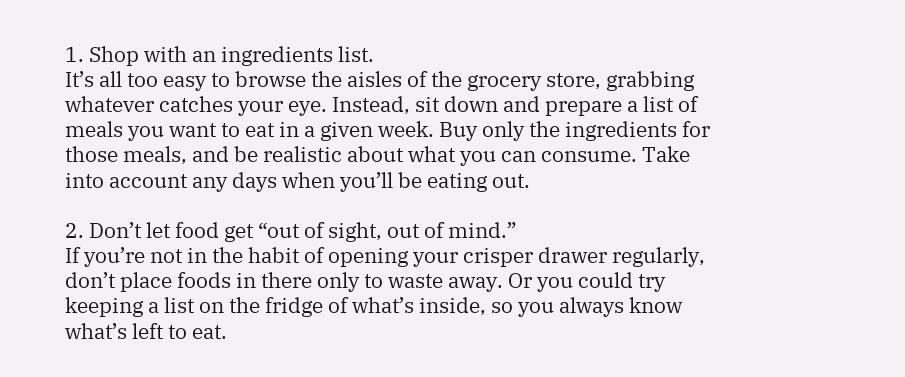1. Shop with an ingredients list.
It’s all too easy to browse the aisles of the grocery store, grabbing whatever catches your eye. Instead, sit down and prepare a list of meals you want to eat in a given week. Buy only the ingredients for those meals, and be realistic about what you can consume. Take into account any days when you’ll be eating out.

2. Don’t let food get “out of sight, out of mind.”
If you’re not in the habit of opening your crisper drawer regularly, don’t place foods in there only to waste away. Or you could try keeping a list on the fridge of what’s inside, so you always know what’s left to eat.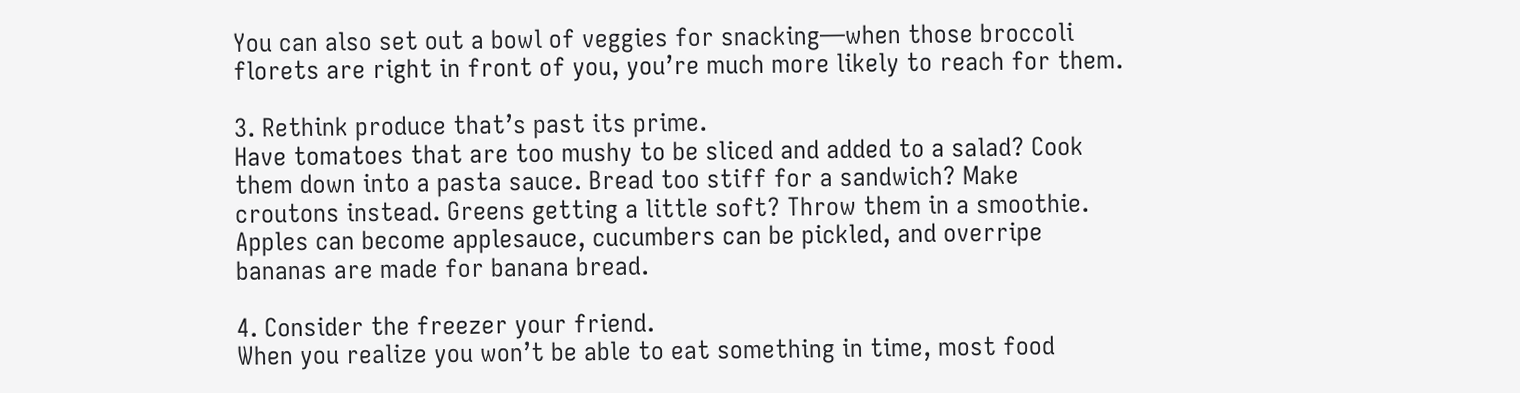You can also set out a bowl of veggies for snacking—when those broccoli florets are right in front of you, you’re much more likely to reach for them.

3. Rethink produce that’s past its prime.
Have tomatoes that are too mushy to be sliced and added to a salad? Cook them down into a pasta sauce. Bread too stiff for a sandwich? Make croutons instead. Greens getting a little soft? Throw them in a smoothie. Apples can become applesauce, cucumbers can be pickled, and overripe bananas are made for banana bread.

4. Consider the freezer your friend.
When you realize you won’t be able to eat something in time, most food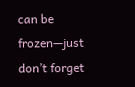can be frozen—just don’t forget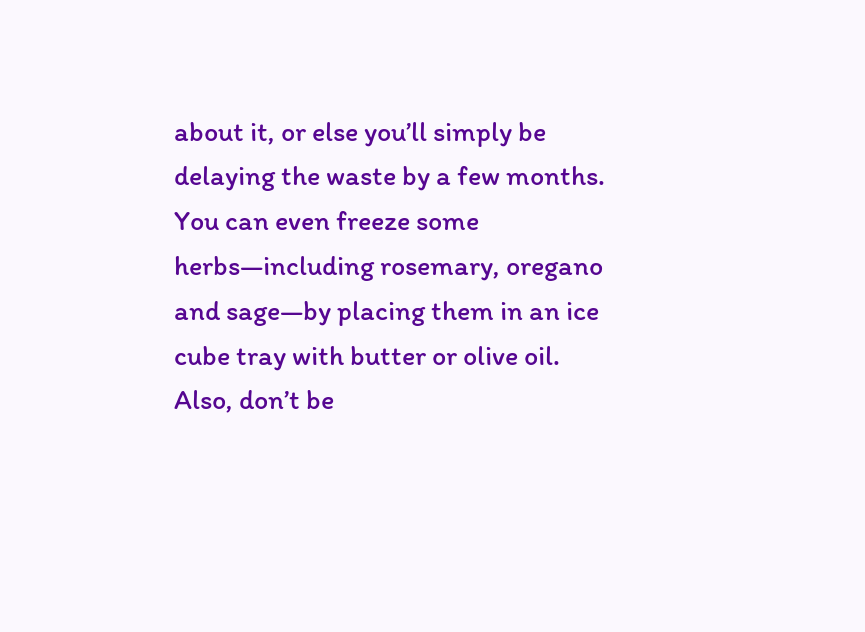about it, or else you’ll simply be delaying the waste by a few months. You can even freeze some herbs—including rosemary, oregano and sage—by placing them in an ice cube tray with butter or olive oil. Also, don’t be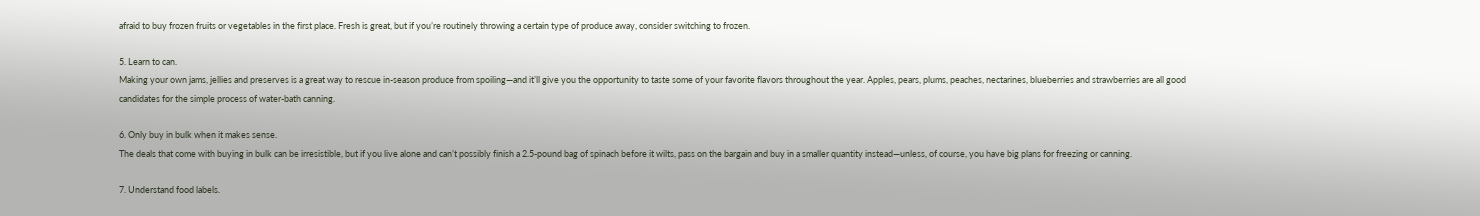afraid to buy frozen fruits or vegetables in the first place. Fresh is great, but if you’re routinely throwing a certain type of produce away, consider switching to frozen.

5. Learn to can.
Making your own jams, jellies and preserves is a great way to rescue in-season produce from spoiling—and it’ll give you the opportunity to taste some of your favorite flavors throughout the year. Apples, pears, plums, peaches, nectarines, blueberries and strawberries are all good candidates for the simple process of water-bath canning.

6. Only buy in bulk when it makes sense.
The deals that come with buying in bulk can be irresistible, but if you live alone and can’t possibly finish a 2.5-pound bag of spinach before it wilts, pass on the bargain and buy in a smaller quantity instead—unless, of course, you have big plans for freezing or canning.

7. Understand food labels.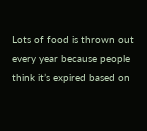Lots of food is thrown out every year because people think it’s expired based on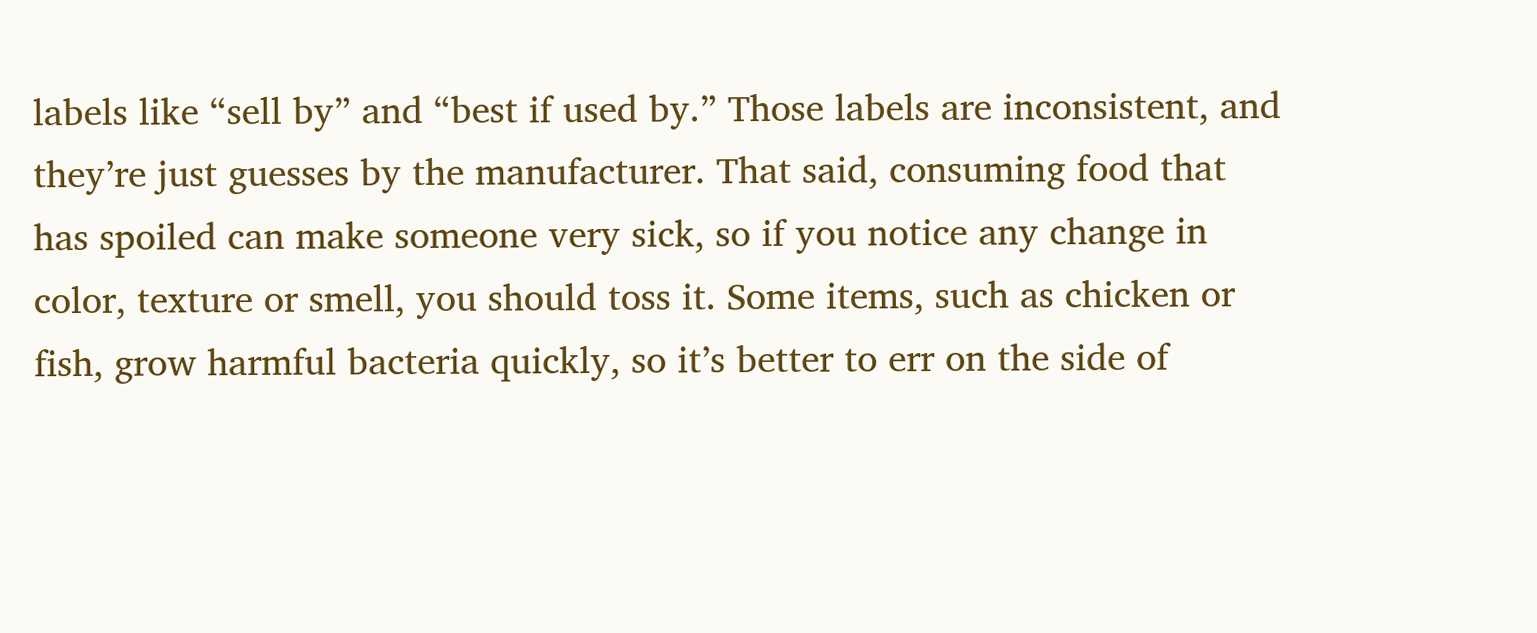labels like “sell by” and “best if used by.” Those labels are inconsistent, and they’re just guesses by the manufacturer. That said, consuming food that has spoiled can make someone very sick, so if you notice any change in color, texture or smell, you should toss it. Some items, such as chicken or fish, grow harmful bacteria quickly, so it’s better to err on the side of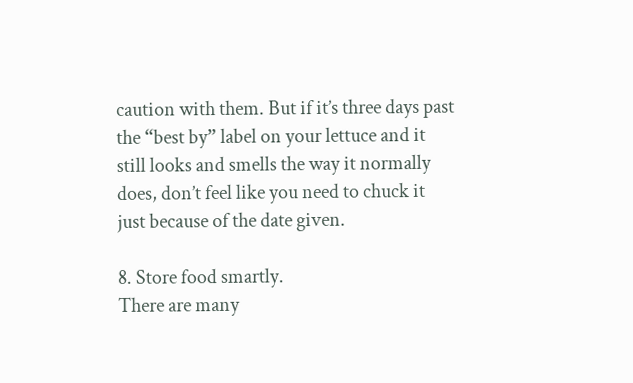caution with them. But if it’s three days past the “best by” label on your lettuce and it still looks and smells the way it normally does, don’t feel like you need to chuck it just because of the date given.

8. Store food smartly.
There are many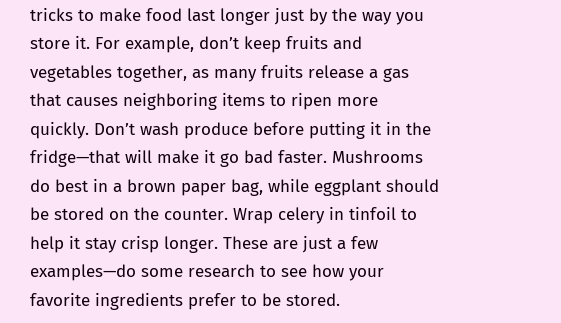tricks to make food last longer just by the way you store it. For example, don’t keep fruits and vegetables together, as many fruits release a gas that causes neighboring items to ripen more quickly. Don’t wash produce before putting it in the fridge—that will make it go bad faster. Mushrooms do best in a brown paper bag, while eggplant should be stored on the counter. Wrap celery in tinfoil to help it stay crisp longer. These are just a few examples—do some research to see how your favorite ingredients prefer to be stored.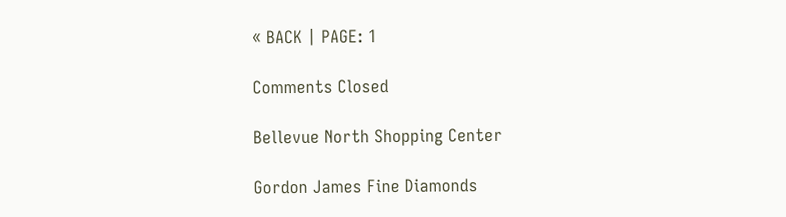« BACK | PAGE: 1

Comments Closed

Bellevue North Shopping Center

Gordon James Fine Diamonds